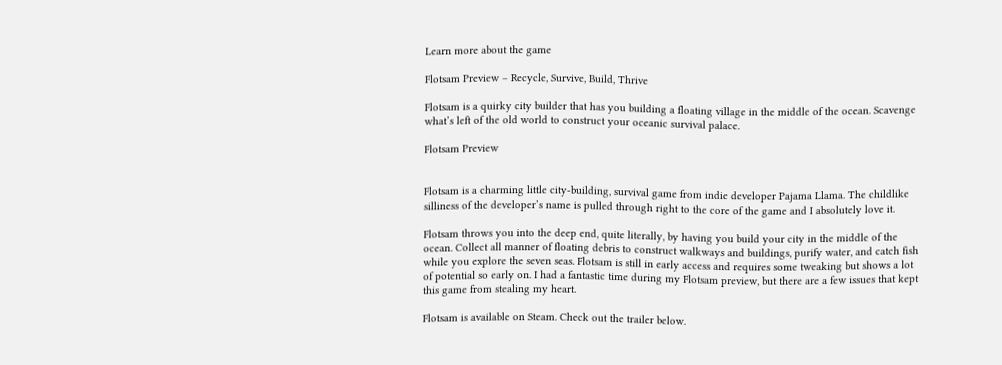Learn more about the game

Flotsam Preview – Recycle, Survive, Build, Thrive

Flotsam is a quirky city builder that has you building a floating village in the middle of the ocean. Scavenge what’s left of the old world to construct your oceanic survival palace.

Flotsam Preview


Flotsam is a charming little city-building, survival game from indie developer Pajama Llama. The childlike silliness of the developer’s name is pulled through right to the core of the game and I absolutely love it.

Flotsam throws you into the deep end, quite literally, by having you build your city in the middle of the ocean. Collect all manner of floating debris to construct walkways and buildings, purify water, and catch fish while you explore the seven seas. Flotsam is still in early access and requires some tweaking but shows a lot of potential so early on. I had a fantastic time during my Flotsam preview, but there are a few issues that kept this game from stealing my heart.

Flotsam is available on Steam. Check out the trailer below.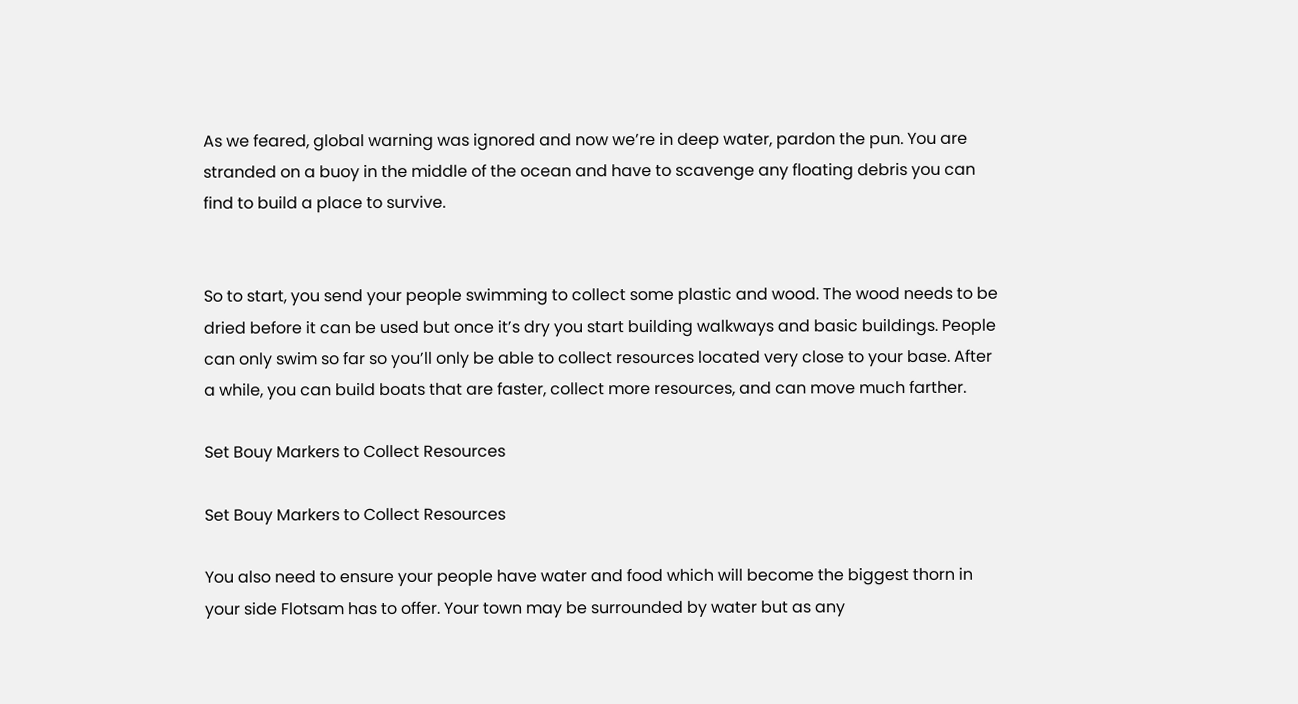As we feared, global warning was ignored and now we’re in deep water, pardon the pun. You are stranded on a buoy in the middle of the ocean and have to scavenge any floating debris you can find to build a place to survive.


So to start, you send your people swimming to collect some plastic and wood. The wood needs to be dried before it can be used but once it’s dry you start building walkways and basic buildings. People can only swim so far so you’ll only be able to collect resources located very close to your base. After a while, you can build boats that are faster, collect more resources, and can move much farther.

Set Bouy Markers to Collect Resources

Set Bouy Markers to Collect Resources

You also need to ensure your people have water and food which will become the biggest thorn in your side Flotsam has to offer. Your town may be surrounded by water but as any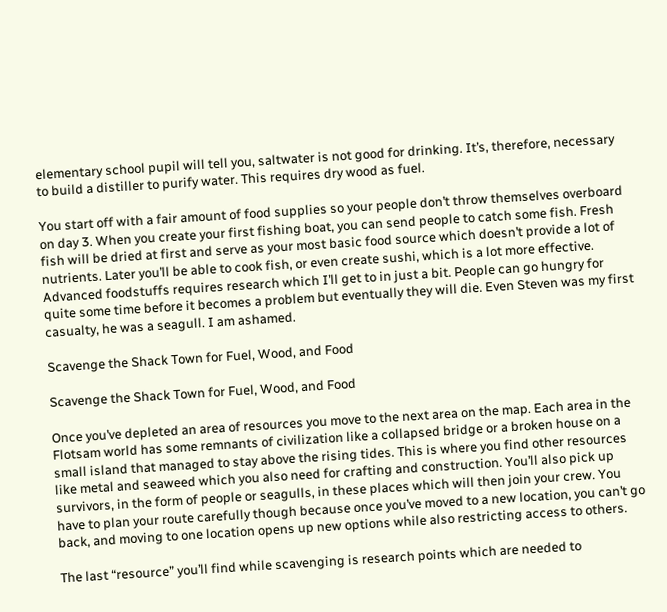elementary school pupil will tell you, saltwater is not good for drinking. It’s, therefore, necessary to build a distiller to purify water. This requires dry wood as fuel.

You start off with a fair amount of food supplies so your people don’t throw themselves overboard on day 3. When you create your first fishing boat, you can send people to catch some fish. Fresh fish will be dried at first and serve as your most basic food source which doesn’t provide a lot of nutrients. Later you’ll be able to cook fish, or even create sushi, which is a lot more effective. Advanced foodstuffs requires research which I’ll get to in just a bit. People can go hungry for quite some time before it becomes a problem but eventually they will die. Even Steven was my first casualty, he was a seagull. I am ashamed.

Scavenge the Shack Town for Fuel, Wood, and Food

Scavenge the Shack Town for Fuel, Wood, and Food

Once you’ve depleted an area of resources you move to the next area on the map. Each area in the Flotsam world has some remnants of civilization like a collapsed bridge or a broken house on a small island that managed to stay above the rising tides. This is where you find other resources like metal and seaweed which you also need for crafting and construction. You’ll also pick up survivors, in the form of people or seagulls, in these places which will then join your crew. You have to plan your route carefully though because once you’ve moved to a new location, you can’t go back, and moving to one location opens up new options while also restricting access to others.

The last “resource” you’ll find while scavenging is research points which are needed to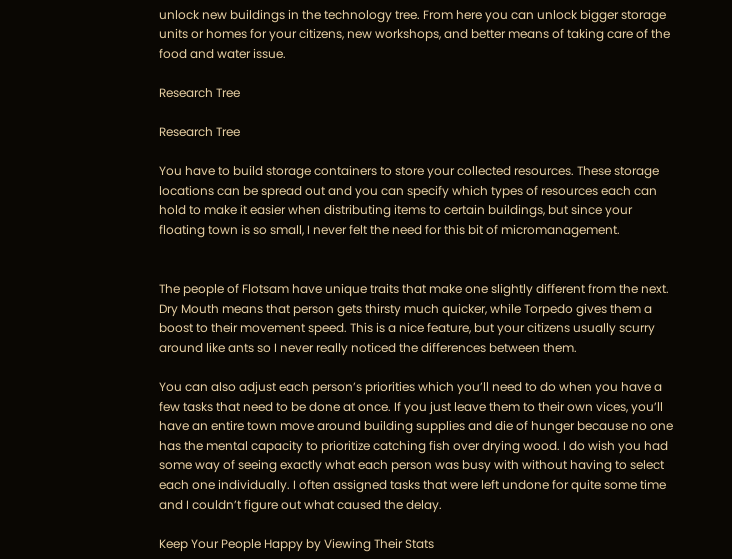unlock new buildings in the technology tree. From here you can unlock bigger storage units or homes for your citizens, new workshops, and better means of taking care of the food and water issue.

Research Tree

Research Tree

You have to build storage containers to store your collected resources. These storage locations can be spread out and you can specify which types of resources each can hold to make it easier when distributing items to certain buildings, but since your floating town is so small, I never felt the need for this bit of micromanagement.


The people of Flotsam have unique traits that make one slightly different from the next. Dry Mouth means that person gets thirsty much quicker, while Torpedo gives them a boost to their movement speed. This is a nice feature, but your citizens usually scurry around like ants so I never really noticed the differences between them.

You can also adjust each person’s priorities which you’ll need to do when you have a few tasks that need to be done at once. If you just leave them to their own vices, you’ll have an entire town move around building supplies and die of hunger because no one has the mental capacity to prioritize catching fish over drying wood. I do wish you had some way of seeing exactly what each person was busy with without having to select each one individually. I often assigned tasks that were left undone for quite some time and I couldn’t figure out what caused the delay.

Keep Your People Happy by Viewing Their Stats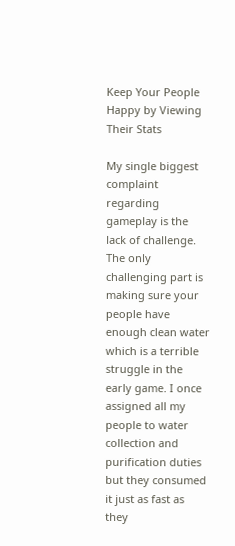Keep Your People Happy by Viewing Their Stats

My single biggest complaint regarding gameplay is the lack of challenge. The only challenging part is making sure your people have enough clean water which is a terrible struggle in the early game. I once assigned all my people to water collection and purification duties but they consumed it just as fast as they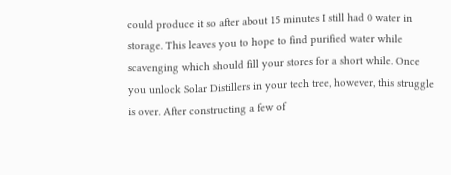could produce it so after about 15 minutes I still had 0 water in storage. This leaves you to hope to find purified water while scavenging which should fill your stores for a short while. Once you unlock Solar Distillers in your tech tree, however, this struggle is over. After constructing a few of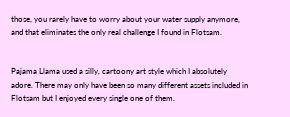those, you rarely have to worry about your water supply anymore, and that eliminates the only real challenge I found in Flotsam.


Pajama Llama used a silly, cartoony art style which I absolutely adore. There may only have been so many different assets included in Flotsam but I enjoyed every single one of them.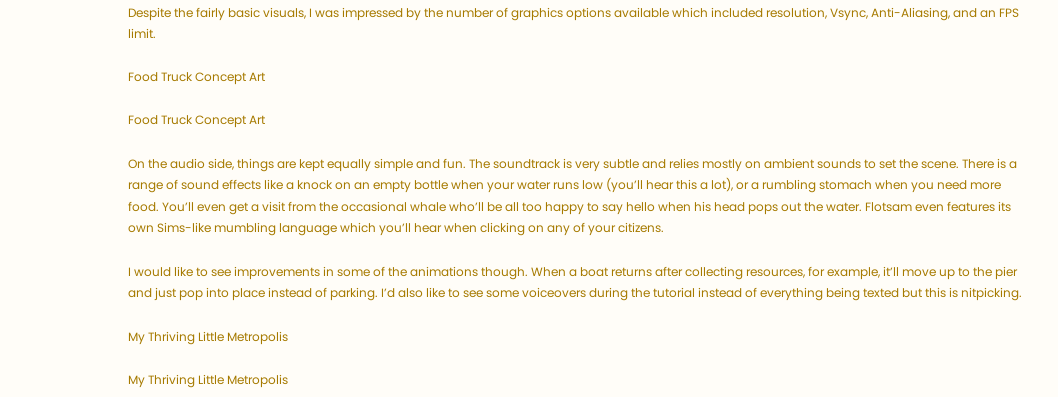Despite the fairly basic visuals, I was impressed by the number of graphics options available which included resolution, Vsync, Anti-Aliasing, and an FPS limit.

Food Truck Concept Art

Food Truck Concept Art

On the audio side, things are kept equally simple and fun. The soundtrack is very subtle and relies mostly on ambient sounds to set the scene. There is a range of sound effects like a knock on an empty bottle when your water runs low (you’ll hear this a lot), or a rumbling stomach when you need more food. You’ll even get a visit from the occasional whale who’ll be all too happy to say hello when his head pops out the water. Flotsam even features its own Sims-like mumbling language which you’ll hear when clicking on any of your citizens.

I would like to see improvements in some of the animations though. When a boat returns after collecting resources, for example, it’ll move up to the pier and just pop into place instead of parking. I’d also like to see some voiceovers during the tutorial instead of everything being texted but this is nitpicking.

My Thriving Little Metropolis

My Thriving Little Metropolis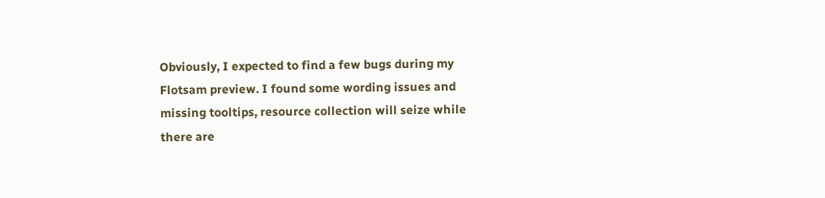Obviously, I expected to find a few bugs during my Flotsam preview. I found some wording issues and missing tooltips, resource collection will seize while there are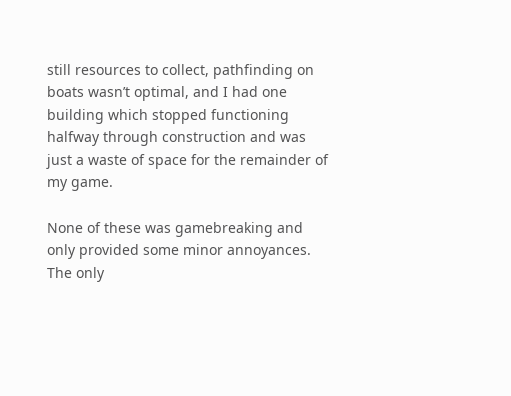still resources to collect, pathfinding on boats wasn’t optimal, and I had one building which stopped functioning halfway through construction and was just a waste of space for the remainder of my game.

None of these was gamebreaking and only provided some minor annoyances. The only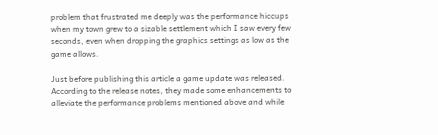problem that frustrated me deeply was the performance hiccups when my town grew to a sizable settlement which I saw every few seconds, even when dropping the graphics settings as low as the game allows.

Just before publishing this article a game update was released. According to the release notes, they made some enhancements to alleviate the performance problems mentioned above and while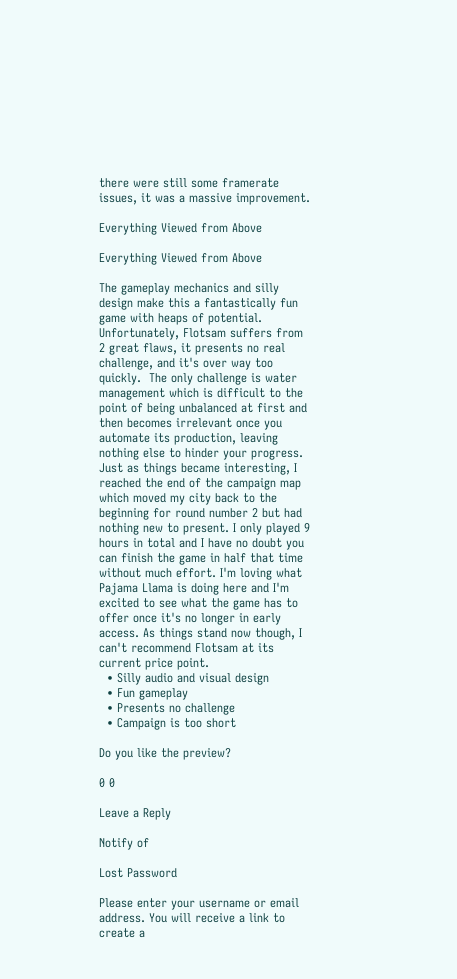there were still some framerate issues, it was a massive improvement.

Everything Viewed from Above

Everything Viewed from Above

The gameplay mechanics and silly design make this a fantastically fun game with heaps of potential. Unfortunately, Flotsam suffers from 2 great flaws, it presents no real challenge, and it's over way too quickly.  The only challenge is water management which is difficult to the point of being unbalanced at first and then becomes irrelevant once you automate its production, leaving nothing else to hinder your progress. Just as things became interesting, I reached the end of the campaign map which moved my city back to the beginning for round number 2 but had nothing new to present. I only played 9 hours in total and I have no doubt you can finish the game in half that time without much effort. I'm loving what Pajama Llama is doing here and I'm excited to see what the game has to offer once it's no longer in early access. As things stand now though, I can't recommend Flotsam at its current price point.
  • Silly audio and visual design
  • Fun gameplay
  • Presents no challenge
  • Campaign is too short

Do you like the preview?

0 0

Leave a Reply

Notify of

Lost Password

Please enter your username or email address. You will receive a link to create a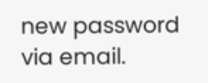new password via email.